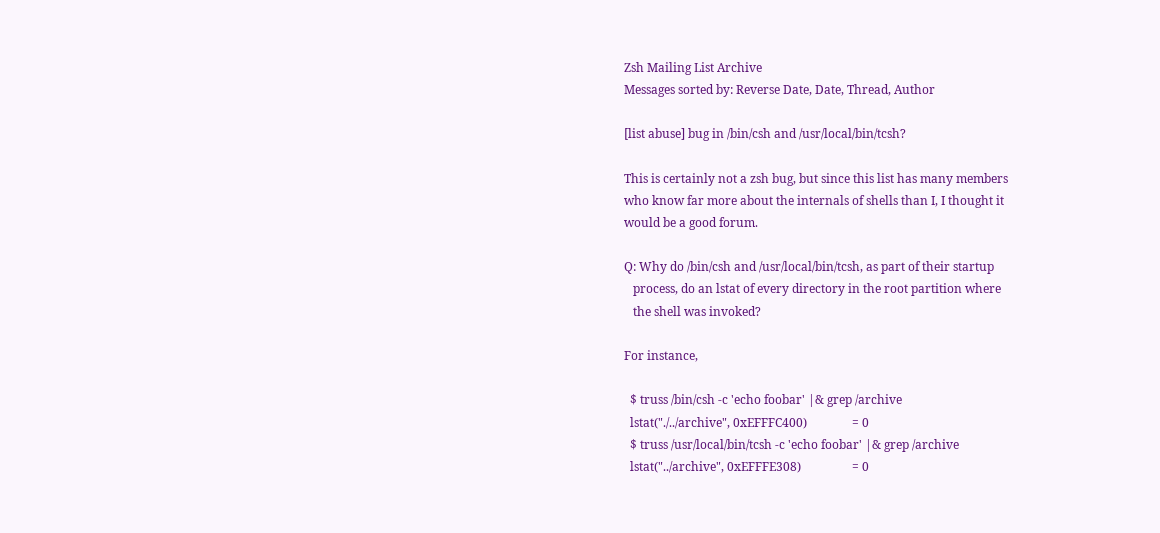Zsh Mailing List Archive
Messages sorted by: Reverse Date, Date, Thread, Author

[list abuse] bug in /bin/csh and /usr/local/bin/tcsh?

This is certainly not a zsh bug, but since this list has many members
who know far more about the internals of shells than I, I thought it
would be a good forum.

Q: Why do /bin/csh and /usr/local/bin/tcsh, as part of their startup
   process, do an lstat of every directory in the root partition where
   the shell was invoked?

For instance,

  $ truss /bin/csh -c 'echo foobar' |& grep /archive
  lstat("./../archive", 0xEFFFC400)               = 0
  $ truss /usr/local/bin/tcsh -c 'echo foobar' |& grep /archive
  lstat("../archive", 0xEFFFE308)                 = 0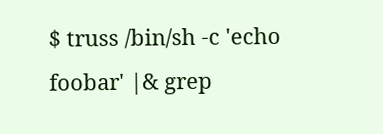$ truss /bin/sh -c 'echo foobar' |& grep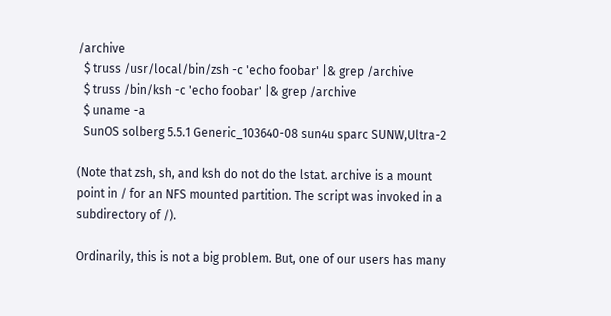/archive
  $ truss /usr/local/bin/zsh -c 'echo foobar' |& grep /archive
  $ truss /bin/ksh -c 'echo foobar' |& grep /archive
  $ uname -a
  SunOS solberg 5.5.1 Generic_103640-08 sun4u sparc SUNW,Ultra-2

(Note that zsh, sh, and ksh do not do the lstat. archive is a mount
point in / for an NFS mounted partition. The script was invoked in a
subdirectory of /).

Ordinarily, this is not a big problem. But, one of our users has many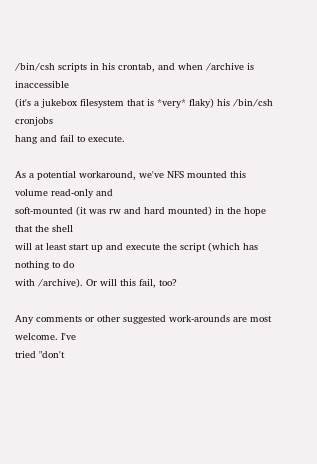/bin/csh scripts in his crontab, and when /archive is inaccessible
(it's a jukebox filesystem that is *very* flaky) his /bin/csh cronjobs
hang and fail to execute.

As a potential workaround, we've NFS mounted this volume read-only and
soft-mounted (it was rw and hard mounted) in the hope that the shell
will at least start up and execute the script (which has nothing to do
with /archive). Or will this fail, too?

Any comments or other suggested work-arounds are most welcome. I've
tried "don't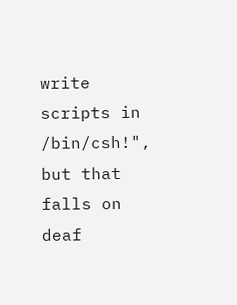write scripts in /bin/csh!", but that falls on deaf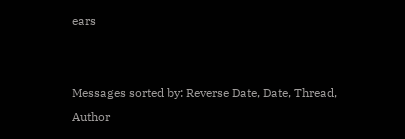ears


Messages sorted by: Reverse Date, Date, Thread, Author